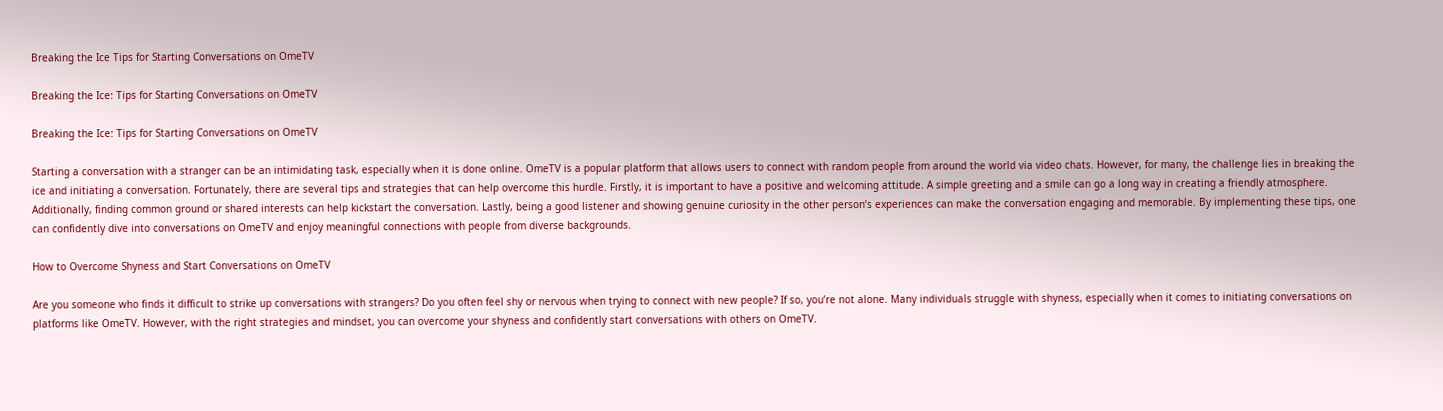Breaking the Ice Tips for Starting Conversations on OmeTV

Breaking the Ice: Tips for Starting Conversations on OmeTV

Breaking the Ice: Tips for Starting Conversations on OmeTV

Starting a conversation with a stranger can be an intimidating task, especially when it is done online. OmeTV is a popular platform that allows users to connect with random people from around the world via video chats. However, for many, the challenge lies in breaking the ice and initiating a conversation. Fortunately, there are several tips and strategies that can help overcome this hurdle. Firstly, it is important to have a positive and welcoming attitude. A simple greeting and a smile can go a long way in creating a friendly atmosphere. Additionally, finding common ground or shared interests can help kickstart the conversation. Lastly, being a good listener and showing genuine curiosity in the other person’s experiences can make the conversation engaging and memorable. By implementing these tips, one can confidently dive into conversations on OmeTV and enjoy meaningful connections with people from diverse backgrounds.

How to Overcome Shyness and Start Conversations on OmeTV

Are you someone who finds it difficult to strike up conversations with strangers? Do you often feel shy or nervous when trying to connect with new people? If so, you’re not alone. Many individuals struggle with shyness, especially when it comes to initiating conversations on platforms like OmeTV. However, with the right strategies and mindset, you can overcome your shyness and confidently start conversations with others on OmeTV.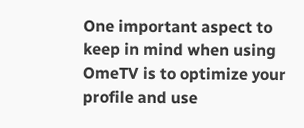One important aspect to keep in mind when using OmeTV is to optimize your profile and use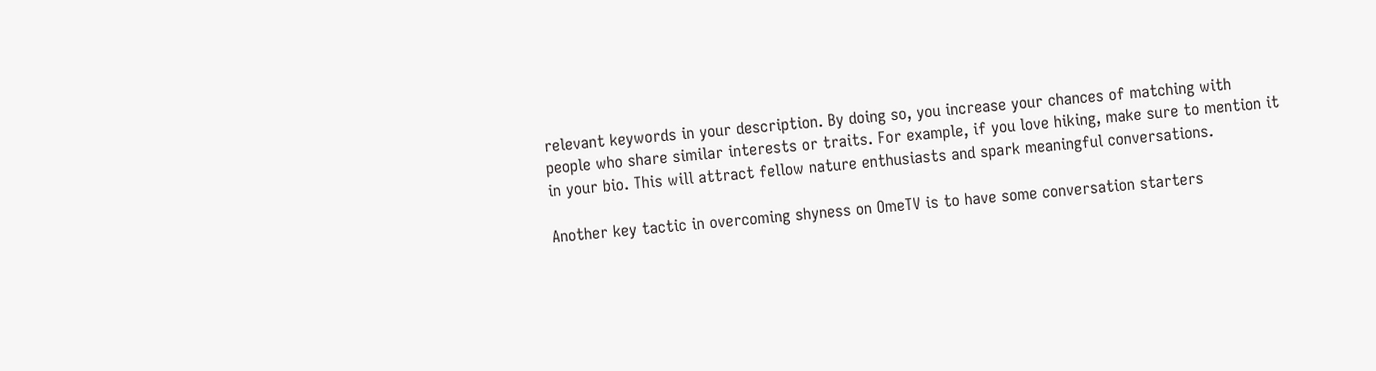relevant keywords in your description. By doing so, you increase your chances of matching with people who share similar interests or traits. For example, if you love hiking, make sure to mention it in your bio. This will attract fellow nature enthusiasts and spark meaningful conversations.

Another key tactic in overcoming shyness on OmeTV is to have some conversation starters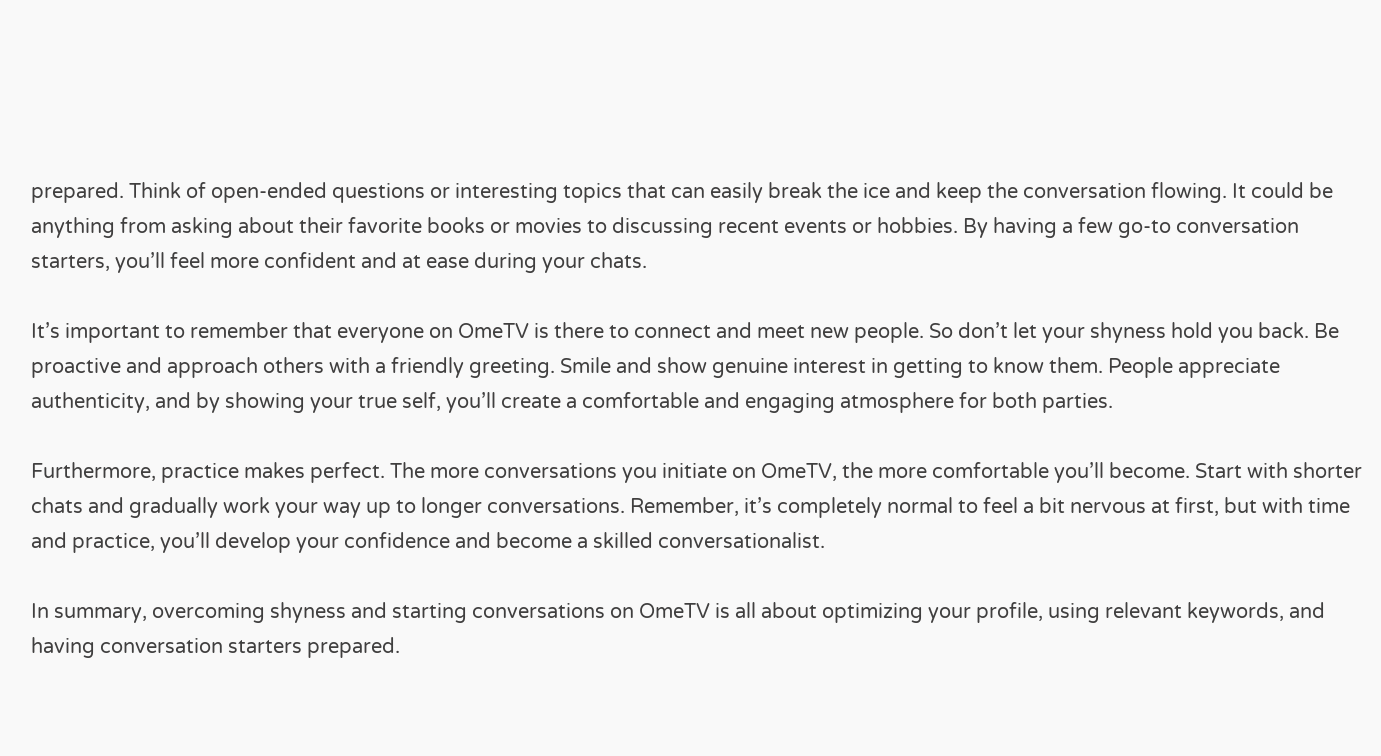prepared. Think of open-ended questions or interesting topics that can easily break the ice and keep the conversation flowing. It could be anything from asking about their favorite books or movies to discussing recent events or hobbies. By having a few go-to conversation starters, you’ll feel more confident and at ease during your chats.

It’s important to remember that everyone on OmeTV is there to connect and meet new people. So don’t let your shyness hold you back. Be proactive and approach others with a friendly greeting. Smile and show genuine interest in getting to know them. People appreciate authenticity, and by showing your true self, you’ll create a comfortable and engaging atmosphere for both parties.

Furthermore, practice makes perfect. The more conversations you initiate on OmeTV, the more comfortable you’ll become. Start with shorter chats and gradually work your way up to longer conversations. Remember, it’s completely normal to feel a bit nervous at first, but with time and practice, you’ll develop your confidence and become a skilled conversationalist.

In summary, overcoming shyness and starting conversations on OmeTV is all about optimizing your profile, using relevant keywords, and having conversation starters prepared.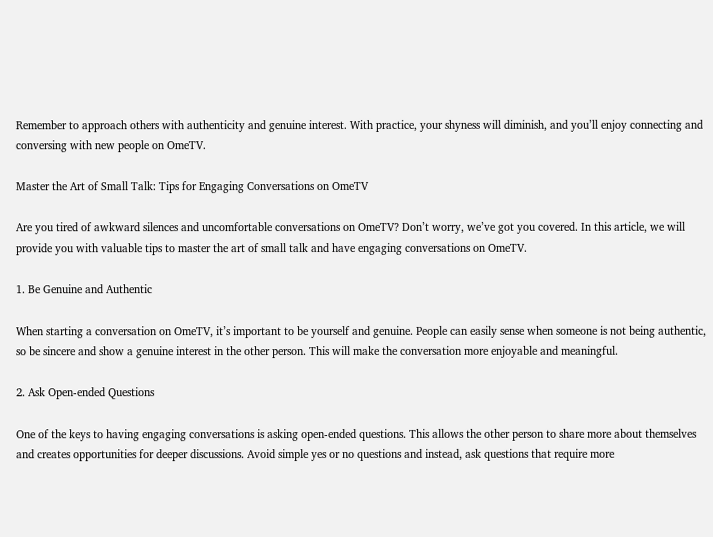Remember to approach others with authenticity and genuine interest. With practice, your shyness will diminish, and you’ll enjoy connecting and conversing with new people on OmeTV.

Master the Art of Small Talk: Tips for Engaging Conversations on OmeTV

Are you tired of awkward silences and uncomfortable conversations on OmeTV? Don’t worry, we’ve got you covered. In this article, we will provide you with valuable tips to master the art of small talk and have engaging conversations on OmeTV.

1. Be Genuine and Authentic

When starting a conversation on OmeTV, it’s important to be yourself and genuine. People can easily sense when someone is not being authentic, so be sincere and show a genuine interest in the other person. This will make the conversation more enjoyable and meaningful.

2. Ask Open-ended Questions

One of the keys to having engaging conversations is asking open-ended questions. This allows the other person to share more about themselves and creates opportunities for deeper discussions. Avoid simple yes or no questions and instead, ask questions that require more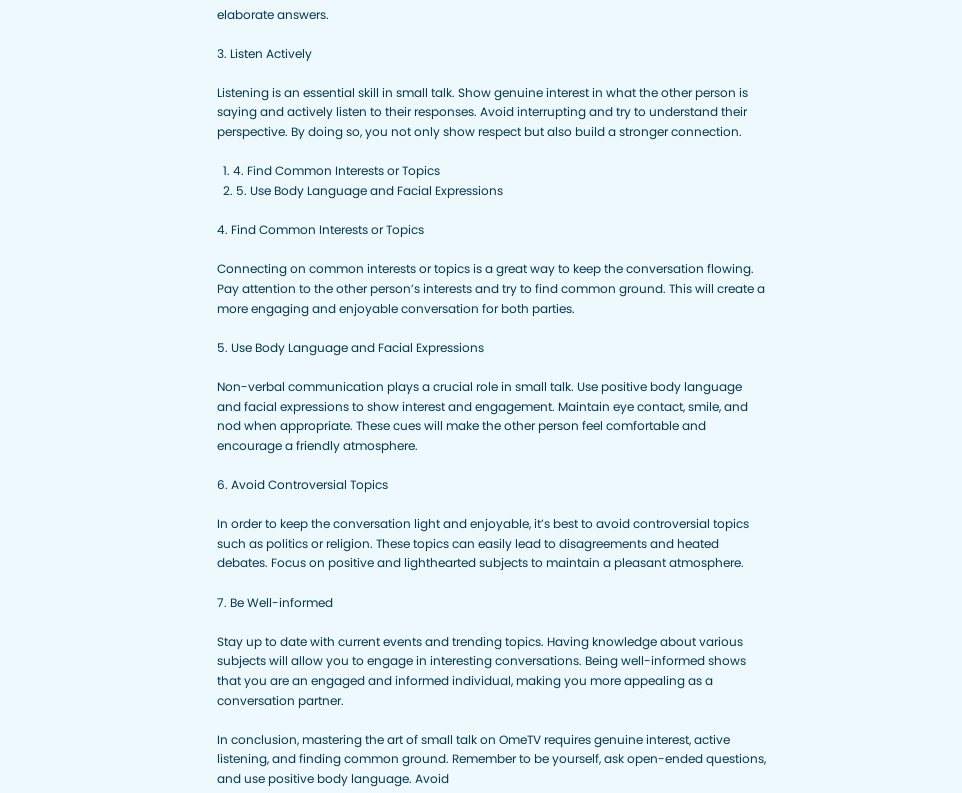elaborate answers.

3. Listen Actively

Listening is an essential skill in small talk. Show genuine interest in what the other person is saying and actively listen to their responses. Avoid interrupting and try to understand their perspective. By doing so, you not only show respect but also build a stronger connection.

  1. 4. Find Common Interests or Topics
  2. 5. Use Body Language and Facial Expressions

4. Find Common Interests or Topics

Connecting on common interests or topics is a great way to keep the conversation flowing. Pay attention to the other person’s interests and try to find common ground. This will create a more engaging and enjoyable conversation for both parties.

5. Use Body Language and Facial Expressions

Non-verbal communication plays a crucial role in small talk. Use positive body language and facial expressions to show interest and engagement. Maintain eye contact, smile, and nod when appropriate. These cues will make the other person feel comfortable and encourage a friendly atmosphere.

6. Avoid Controversial Topics

In order to keep the conversation light and enjoyable, it’s best to avoid controversial topics such as politics or religion. These topics can easily lead to disagreements and heated debates. Focus on positive and lighthearted subjects to maintain a pleasant atmosphere.

7. Be Well-informed

Stay up to date with current events and trending topics. Having knowledge about various subjects will allow you to engage in interesting conversations. Being well-informed shows that you are an engaged and informed individual, making you more appealing as a conversation partner.

In conclusion, mastering the art of small talk on OmeTV requires genuine interest, active listening, and finding common ground. Remember to be yourself, ask open-ended questions, and use positive body language. Avoid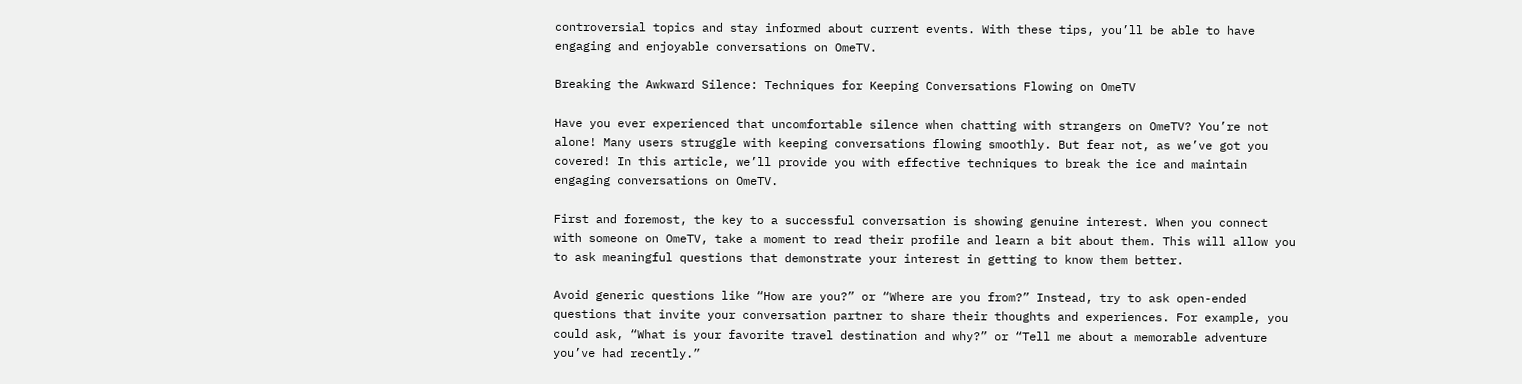controversial topics and stay informed about current events. With these tips, you’ll be able to have engaging and enjoyable conversations on OmeTV.

Breaking the Awkward Silence: Techniques for Keeping Conversations Flowing on OmeTV

Have you ever experienced that uncomfortable silence when chatting with strangers on OmeTV? You’re not alone! Many users struggle with keeping conversations flowing smoothly. But fear not, as we’ve got you covered! In this article, we’ll provide you with effective techniques to break the ice and maintain engaging conversations on OmeTV.

First and foremost, the key to a successful conversation is showing genuine interest. When you connect with someone on OmeTV, take a moment to read their profile and learn a bit about them. This will allow you to ask meaningful questions that demonstrate your interest in getting to know them better.

Avoid generic questions like “How are you?” or “Where are you from?” Instead, try to ask open-ended questions that invite your conversation partner to share their thoughts and experiences. For example, you could ask, “What is your favorite travel destination and why?” or “Tell me about a memorable adventure you’ve had recently.”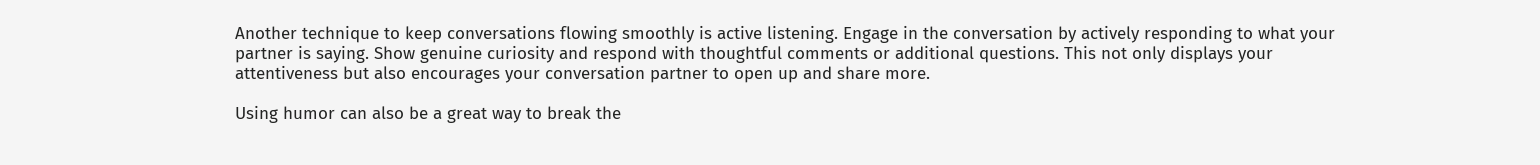Another technique to keep conversations flowing smoothly is active listening. Engage in the conversation by actively responding to what your partner is saying. Show genuine curiosity and respond with thoughtful comments or additional questions. This not only displays your attentiveness but also encourages your conversation partner to open up and share more.

Using humor can also be a great way to break the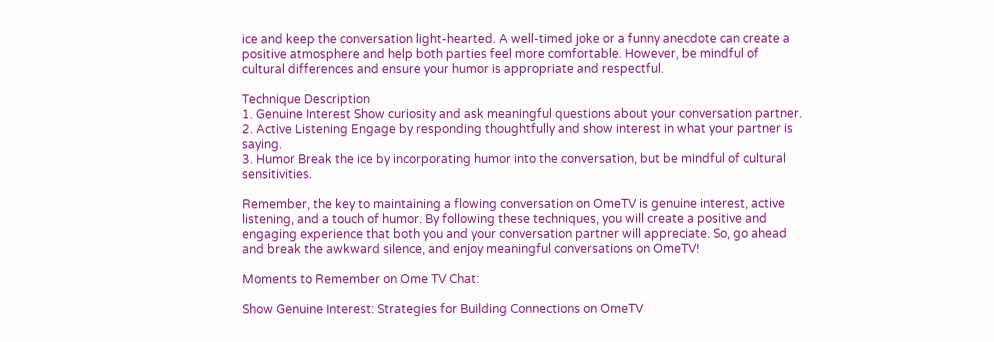ice and keep the conversation light-hearted. A well-timed joke or a funny anecdote can create a positive atmosphere and help both parties feel more comfortable. However, be mindful of cultural differences and ensure your humor is appropriate and respectful.

Technique Description
1. Genuine Interest Show curiosity and ask meaningful questions about your conversation partner.
2. Active Listening Engage by responding thoughtfully and show interest in what your partner is saying.
3. Humor Break the ice by incorporating humor into the conversation, but be mindful of cultural sensitivities.

Remember, the key to maintaining a flowing conversation on OmeTV is genuine interest, active listening, and a touch of humor. By following these techniques, you will create a positive and engaging experience that both you and your conversation partner will appreciate. So, go ahead and break the awkward silence, and enjoy meaningful conversations on OmeTV!

Moments to Remember on Ome TV Chat:

Show Genuine Interest: Strategies for Building Connections on OmeTV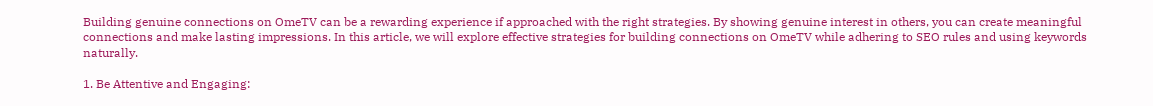Building genuine connections on OmeTV can be a rewarding experience if approached with the right strategies. By showing genuine interest in others, you can create meaningful connections and make lasting impressions. In this article, we will explore effective strategies for building connections on OmeTV while adhering to SEO rules and using keywords naturally.

1. Be Attentive and Engaging: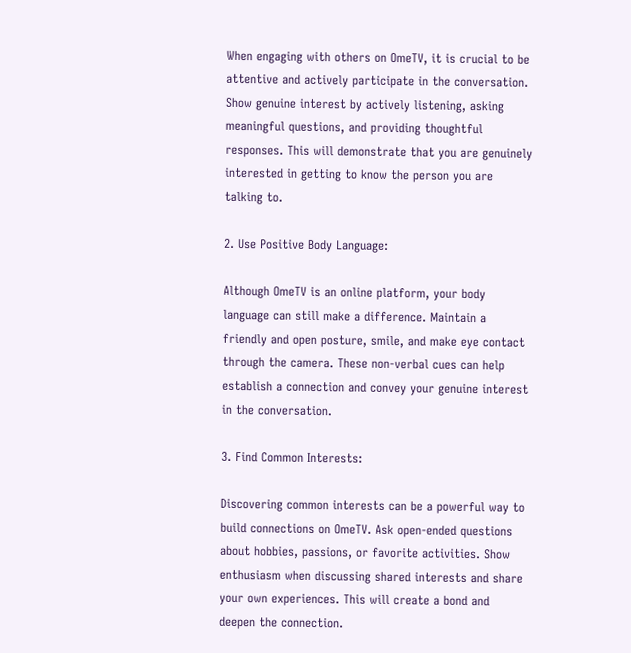When engaging with others on OmeTV, it is crucial to be attentive and actively participate in the conversation. Show genuine interest by actively listening, asking meaningful questions, and providing thoughtful responses. This will demonstrate that you are genuinely interested in getting to know the person you are talking to.

2. Use Positive Body Language:

Although OmeTV is an online platform, your body language can still make a difference. Maintain a friendly and open posture, smile, and make eye contact through the camera. These non-verbal cues can help establish a connection and convey your genuine interest in the conversation.

3. Find Common Interests:

Discovering common interests can be a powerful way to build connections on OmeTV. Ask open-ended questions about hobbies, passions, or favorite activities. Show enthusiasm when discussing shared interests and share your own experiences. This will create a bond and deepen the connection.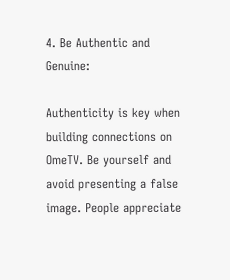4. Be Authentic and Genuine:

Authenticity is key when building connections on OmeTV. Be yourself and avoid presenting a false image. People appreciate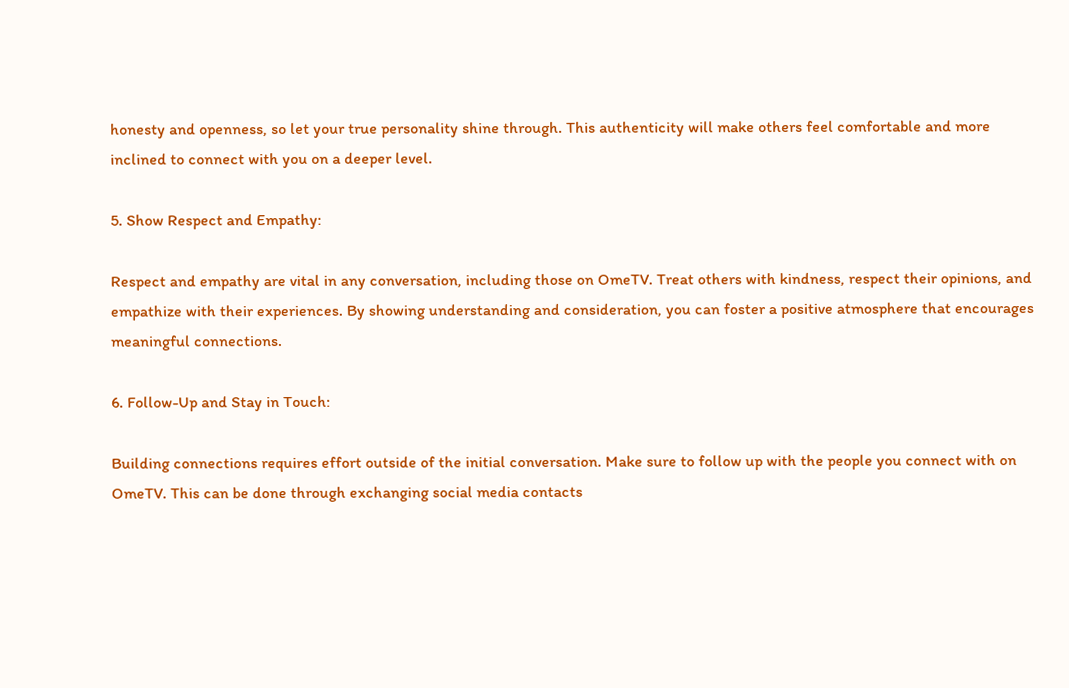honesty and openness, so let your true personality shine through. This authenticity will make others feel comfortable and more inclined to connect with you on a deeper level.

5. Show Respect and Empathy:

Respect and empathy are vital in any conversation, including those on OmeTV. Treat others with kindness, respect their opinions, and empathize with their experiences. By showing understanding and consideration, you can foster a positive atmosphere that encourages meaningful connections.

6. Follow-Up and Stay in Touch:

Building connections requires effort outside of the initial conversation. Make sure to follow up with the people you connect with on OmeTV. This can be done through exchanging social media contacts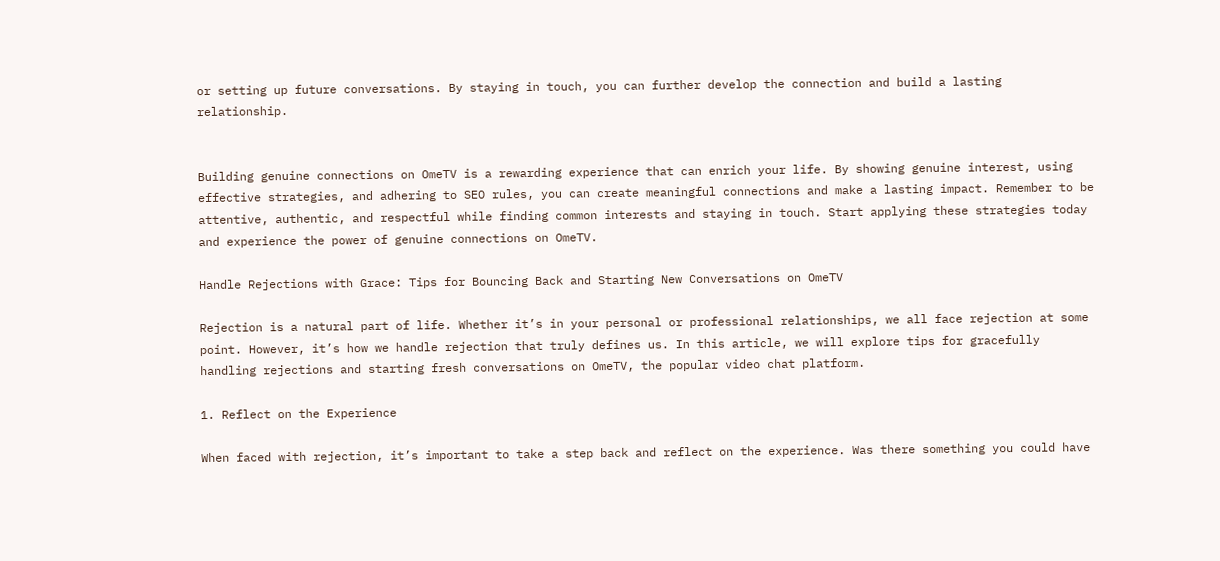or setting up future conversations. By staying in touch, you can further develop the connection and build a lasting relationship.


Building genuine connections on OmeTV is a rewarding experience that can enrich your life. By showing genuine interest, using effective strategies, and adhering to SEO rules, you can create meaningful connections and make a lasting impact. Remember to be attentive, authentic, and respectful while finding common interests and staying in touch. Start applying these strategies today and experience the power of genuine connections on OmeTV.

Handle Rejections with Grace: Tips for Bouncing Back and Starting New Conversations on OmeTV

Rejection is a natural part of life. Whether it’s in your personal or professional relationships, we all face rejection at some point. However, it’s how we handle rejection that truly defines us. In this article, we will explore tips for gracefully handling rejections and starting fresh conversations on OmeTV, the popular video chat platform.

1. Reflect on the Experience

When faced with rejection, it’s important to take a step back and reflect on the experience. Was there something you could have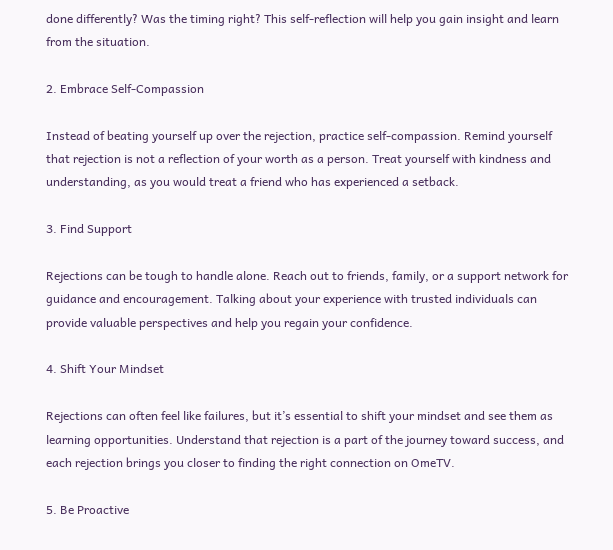done differently? Was the timing right? This self-reflection will help you gain insight and learn from the situation.

2. Embrace Self-Compassion

Instead of beating yourself up over the rejection, practice self-compassion. Remind yourself that rejection is not a reflection of your worth as a person. Treat yourself with kindness and understanding, as you would treat a friend who has experienced a setback.

3. Find Support

Rejections can be tough to handle alone. Reach out to friends, family, or a support network for guidance and encouragement. Talking about your experience with trusted individuals can provide valuable perspectives and help you regain your confidence.

4. Shift Your Mindset

Rejections can often feel like failures, but it’s essential to shift your mindset and see them as learning opportunities. Understand that rejection is a part of the journey toward success, and each rejection brings you closer to finding the right connection on OmeTV.

5. Be Proactive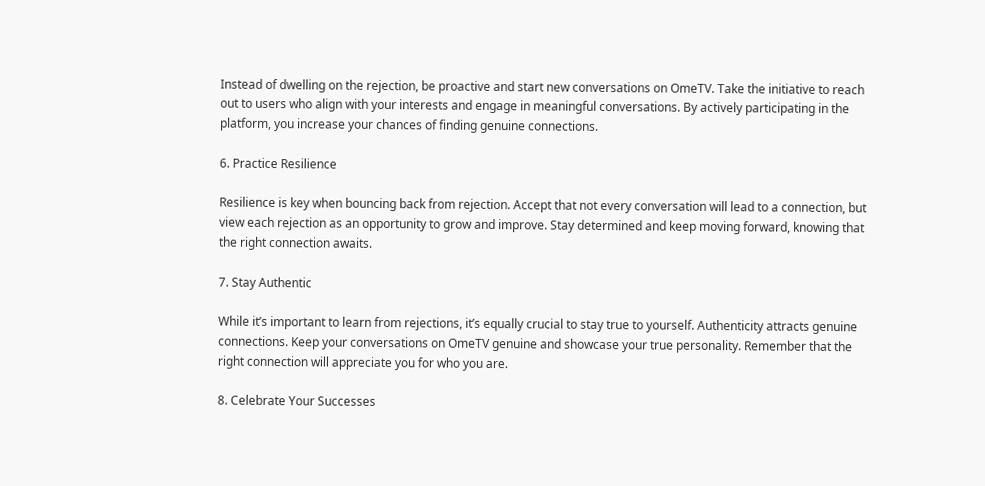Instead of dwelling on the rejection, be proactive and start new conversations on OmeTV. Take the initiative to reach out to users who align with your interests and engage in meaningful conversations. By actively participating in the platform, you increase your chances of finding genuine connections.

6. Practice Resilience

Resilience is key when bouncing back from rejection. Accept that not every conversation will lead to a connection, but view each rejection as an opportunity to grow and improve. Stay determined and keep moving forward, knowing that the right connection awaits.

7. Stay Authentic

While it’s important to learn from rejections, it’s equally crucial to stay true to yourself. Authenticity attracts genuine connections. Keep your conversations on OmeTV genuine and showcase your true personality. Remember that the right connection will appreciate you for who you are.

8. Celebrate Your Successes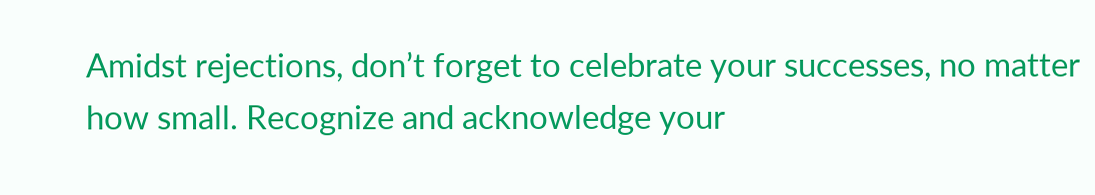Amidst rejections, don’t forget to celebrate your successes, no matter how small. Recognize and acknowledge your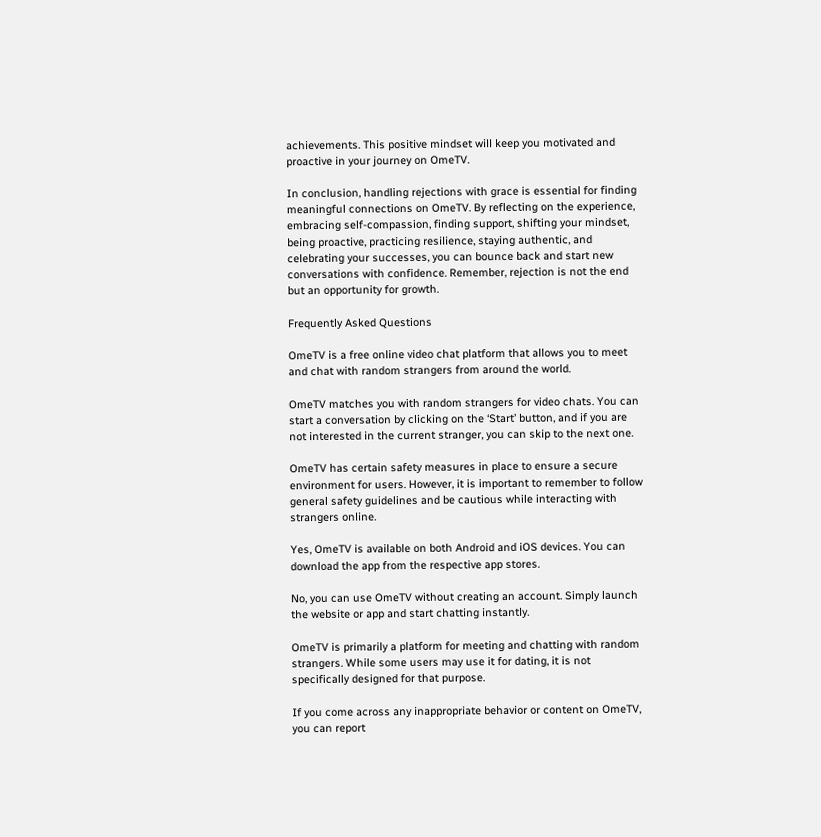achievements. This positive mindset will keep you motivated and proactive in your journey on OmeTV.

In conclusion, handling rejections with grace is essential for finding meaningful connections on OmeTV. By reflecting on the experience, embracing self-compassion, finding support, shifting your mindset, being proactive, practicing resilience, staying authentic, and celebrating your successes, you can bounce back and start new conversations with confidence. Remember, rejection is not the end but an opportunity for growth.

Frequently Asked Questions

OmeTV is a free online video chat platform that allows you to meet and chat with random strangers from around the world.

OmeTV matches you with random strangers for video chats. You can start a conversation by clicking on the ‘Start’ button, and if you are not interested in the current stranger, you can skip to the next one.

OmeTV has certain safety measures in place to ensure a secure environment for users. However, it is important to remember to follow general safety guidelines and be cautious while interacting with strangers online.

Yes, OmeTV is available on both Android and iOS devices. You can download the app from the respective app stores.

No, you can use OmeTV without creating an account. Simply launch the website or app and start chatting instantly.

OmeTV is primarily a platform for meeting and chatting with random strangers. While some users may use it for dating, it is not specifically designed for that purpose.

If you come across any inappropriate behavior or content on OmeTV, you can report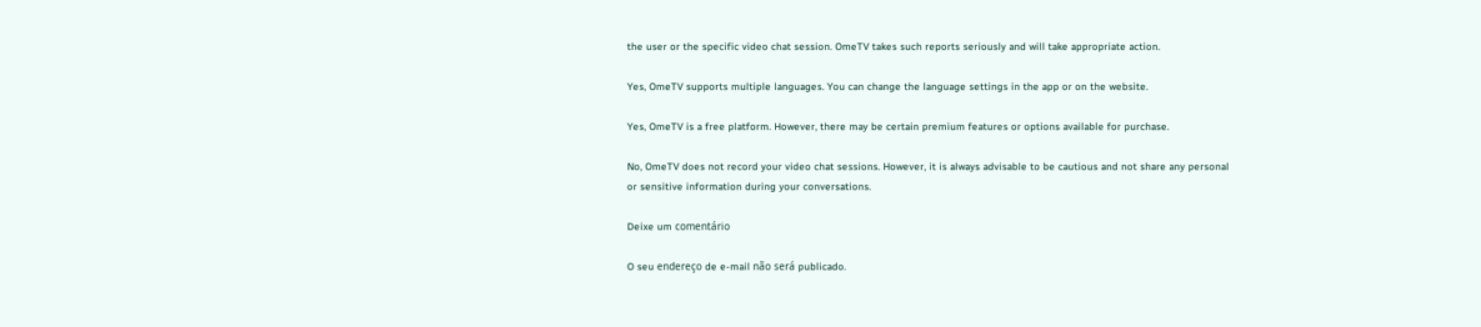the user or the specific video chat session. OmeTV takes such reports seriously and will take appropriate action.

Yes, OmeTV supports multiple languages. You can change the language settings in the app or on the website.

Yes, OmeTV is a free platform. However, there may be certain premium features or options available for purchase.

No, OmeTV does not record your video chat sessions. However, it is always advisable to be cautious and not share any personal or sensitive information during your conversations.

Deixe um comentário

O seu endereço de e-mail não será publicado.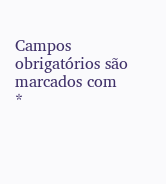Campos obrigatórios são marcados com *